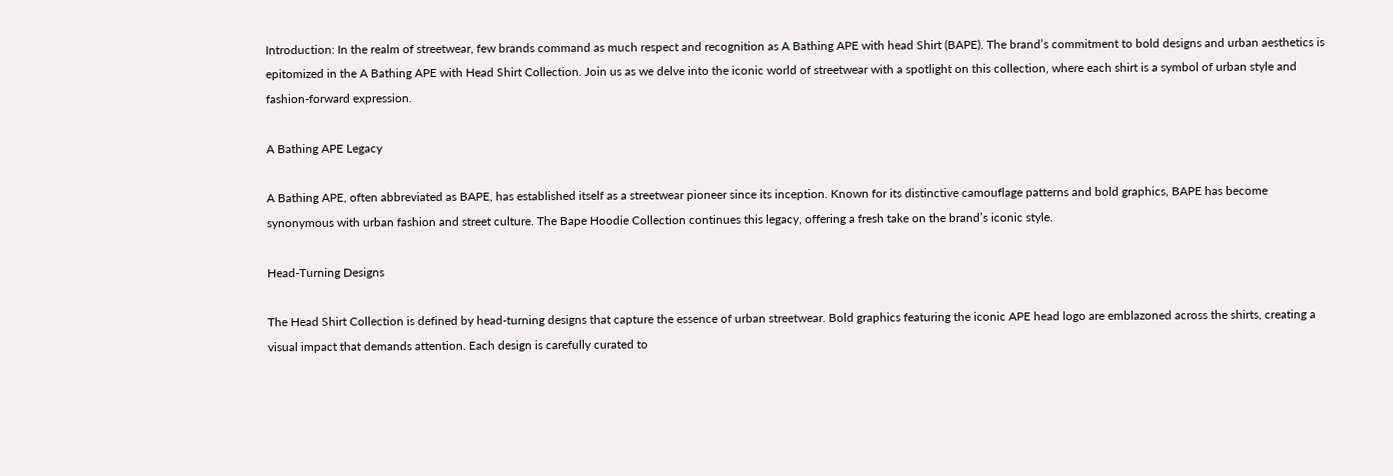Introduction: In the realm of streetwear, few brands command as much respect and recognition as A Bathing APE with head Shirt (BAPE). The brand’s commitment to bold designs and urban aesthetics is epitomized in the A Bathing APE with Head Shirt Collection. Join us as we delve into the iconic world of streetwear with a spotlight on this collection, where each shirt is a symbol of urban style and fashion-forward expression.

A Bathing APE Legacy

A Bathing APE, often abbreviated as BAPE, has established itself as a streetwear pioneer since its inception. Known for its distinctive camouflage patterns and bold graphics, BAPE has become synonymous with urban fashion and street culture. The Bape Hoodie Collection continues this legacy, offering a fresh take on the brand’s iconic style.

Head-Turning Designs

The Head Shirt Collection is defined by head-turning designs that capture the essence of urban streetwear. Bold graphics featuring the iconic APE head logo are emblazoned across the shirts, creating a visual impact that demands attention. Each design is carefully curated to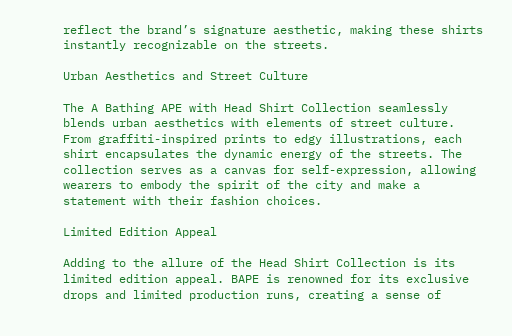reflect the brand’s signature aesthetic, making these shirts instantly recognizable on the streets.

Urban Aesthetics and Street Culture

The A Bathing APE with Head Shirt Collection seamlessly blends urban aesthetics with elements of street culture. From graffiti-inspired prints to edgy illustrations, each shirt encapsulates the dynamic energy of the streets. The collection serves as a canvas for self-expression, allowing wearers to embody the spirit of the city and make a statement with their fashion choices.

Limited Edition Appeal

Adding to the allure of the Head Shirt Collection is its limited edition appeal. BAPE is renowned for its exclusive drops and limited production runs, creating a sense of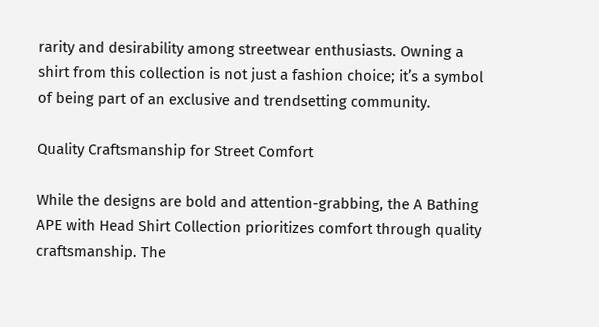rarity and desirability among streetwear enthusiasts. Owning a shirt from this collection is not just a fashion choice; it’s a symbol of being part of an exclusive and trendsetting community.

Quality Craftsmanship for Street Comfort

While the designs are bold and attention-grabbing, the A Bathing APE with Head Shirt Collection prioritizes comfort through quality craftsmanship. The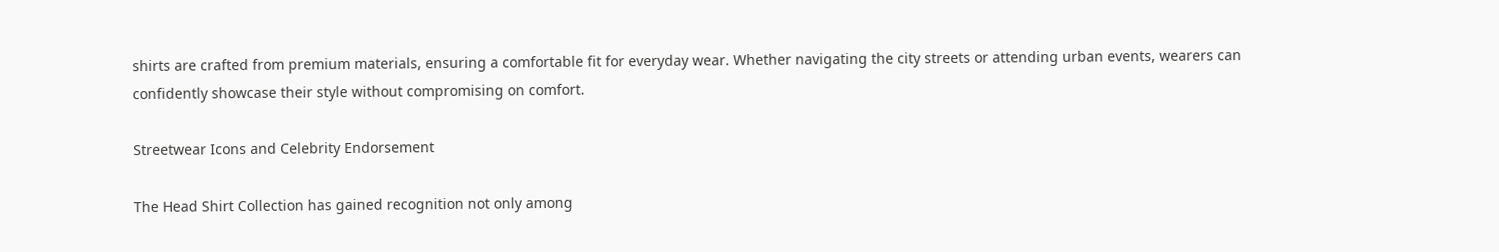shirts are crafted from premium materials, ensuring a comfortable fit for everyday wear. Whether navigating the city streets or attending urban events, wearers can confidently showcase their style without compromising on comfort.

Streetwear Icons and Celebrity Endorsement

The Head Shirt Collection has gained recognition not only among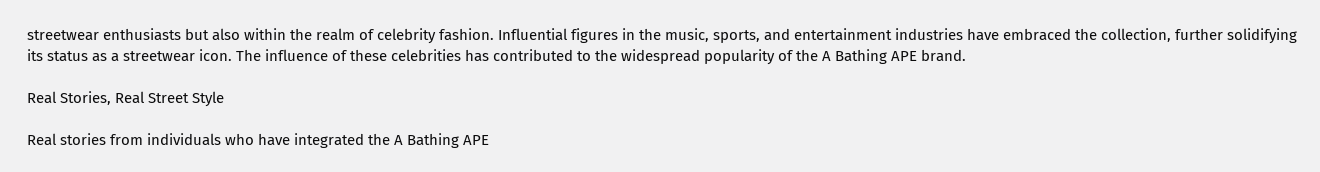streetwear enthusiasts but also within the realm of celebrity fashion. Influential figures in the music, sports, and entertainment industries have embraced the collection, further solidifying its status as a streetwear icon. The influence of these celebrities has contributed to the widespread popularity of the A Bathing APE brand.

Real Stories, Real Street Style

Real stories from individuals who have integrated the A Bathing APE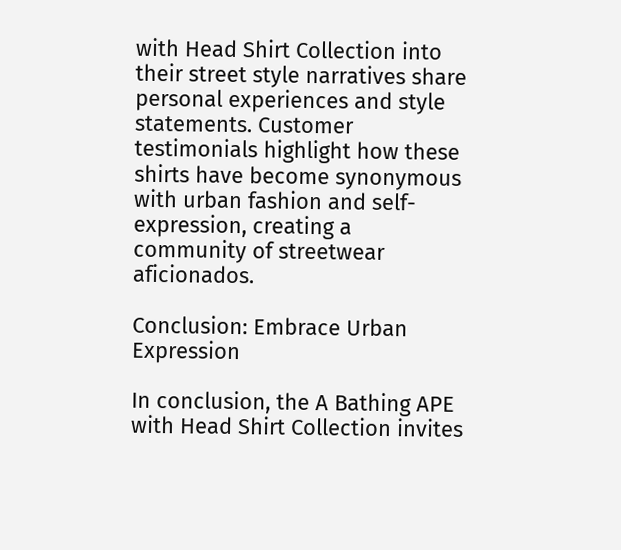with Head Shirt Collection into their street style narratives share personal experiences and style statements. Customer testimonials highlight how these shirts have become synonymous with urban fashion and self-expression, creating a community of streetwear aficionados.

Conclusion: Embrace Urban Expression

In conclusion, the A Bathing APE with Head Shirt Collection invites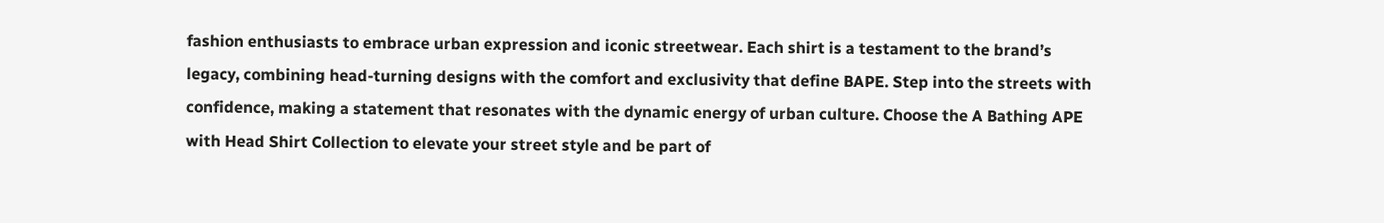fashion enthusiasts to embrace urban expression and iconic streetwear. Each shirt is a testament to the brand’s legacy, combining head-turning designs with the comfort and exclusivity that define BAPE. Step into the streets with confidence, making a statement that resonates with the dynamic energy of urban culture. Choose the A Bathing APE with Head Shirt Collection to elevate your street style and be part of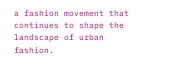a fashion movement that continues to shape the landscape of urban fashion.